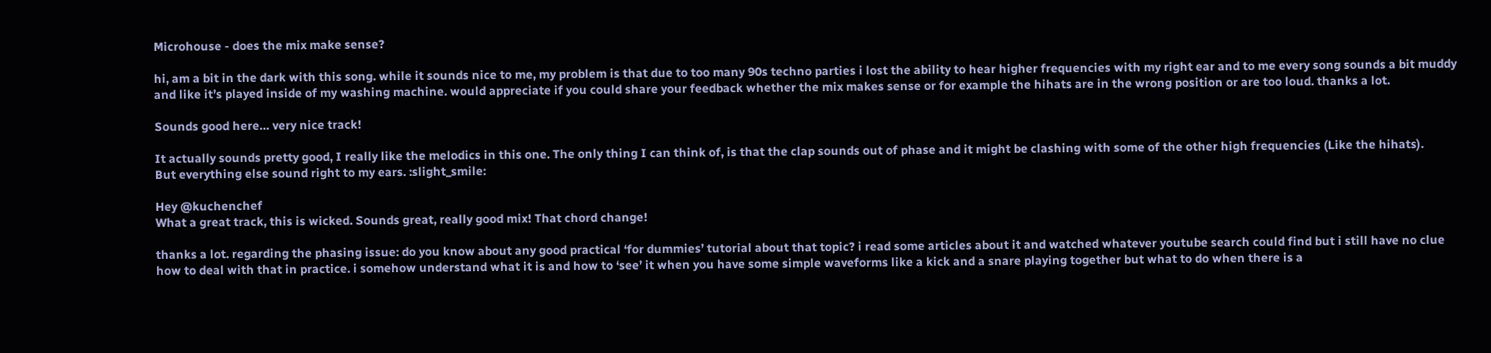Microhouse - does the mix make sense?

hi, am a bit in the dark with this song. while it sounds nice to me, my problem is that due to too many 90s techno parties i lost the ability to hear higher frequencies with my right ear and to me every song sounds a bit muddy and like it’s played inside of my washing machine. would appreciate if you could share your feedback whether the mix makes sense or for example the hihats are in the wrong position or are too loud. thanks a lot.

Sounds good here… very nice track!

It actually sounds pretty good, I really like the melodics in this one. The only thing I can think of, is that the clap sounds out of phase and it might be clashing with some of the other high frequencies (Like the hihats).
But everything else sound right to my ears. :slight_smile:

Hey @kuchenchef
What a great track, this is wicked. Sounds great, really good mix! That chord change!

thanks a lot. regarding the phasing issue: do you know about any good practical ‘for dummies’ tutorial about that topic? i read some articles about it and watched whatever youtube search could find but i still have no clue how to deal with that in practice. i somehow understand what it is and how to ‘see’ it when you have some simple waveforms like a kick and a snare playing together but what to do when there is a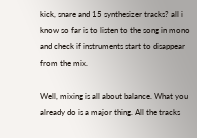kick, snare and 15 synthesizer tracks? all i know so far is to listen to the song in mono and check if instruments start to disappear from the mix.

Well, mixing is all about balance. What you already do is a major thing. All the tracks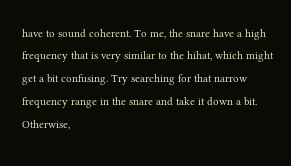have to sound coherent. To me, the snare have a high frequency that is very similar to the hihat, which might get a bit confusing. Try searching for that narrow frequency range in the snare and take it down a bit. Otherwise,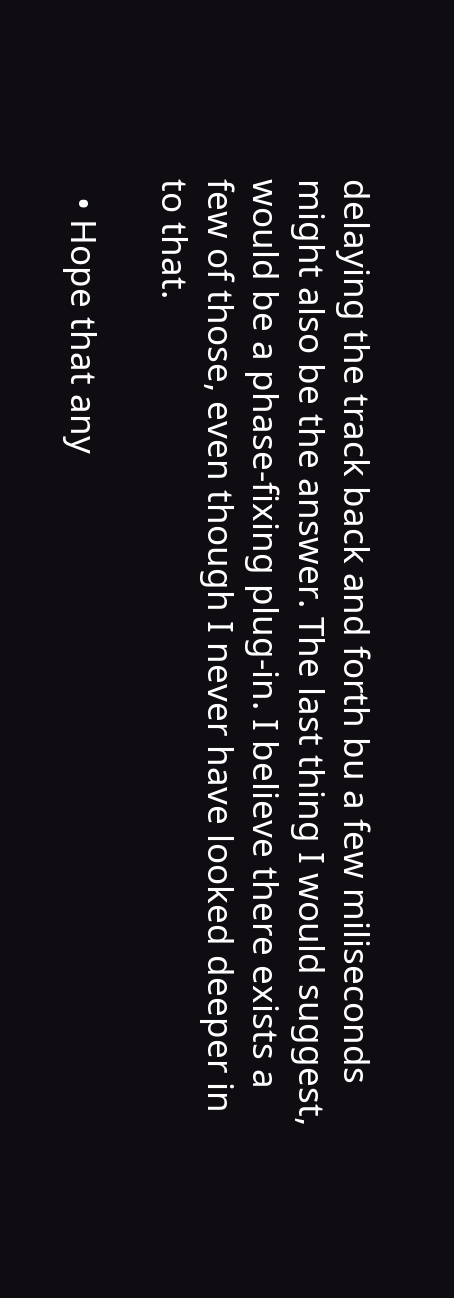delaying the track back and forth bu a few miliseconds might also be the answer. The last thing I would suggest, would be a phase-fixing plug-in. I believe there exists a few of those, even though I never have looked deeper in to that.

  • Hope that any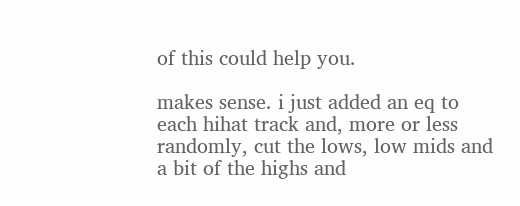of this could help you.

makes sense. i just added an eq to each hihat track and, more or less randomly, cut the lows, low mids and a bit of the highs and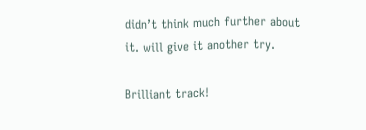didn’t think much further about it. will give it another try.

Brilliant track!